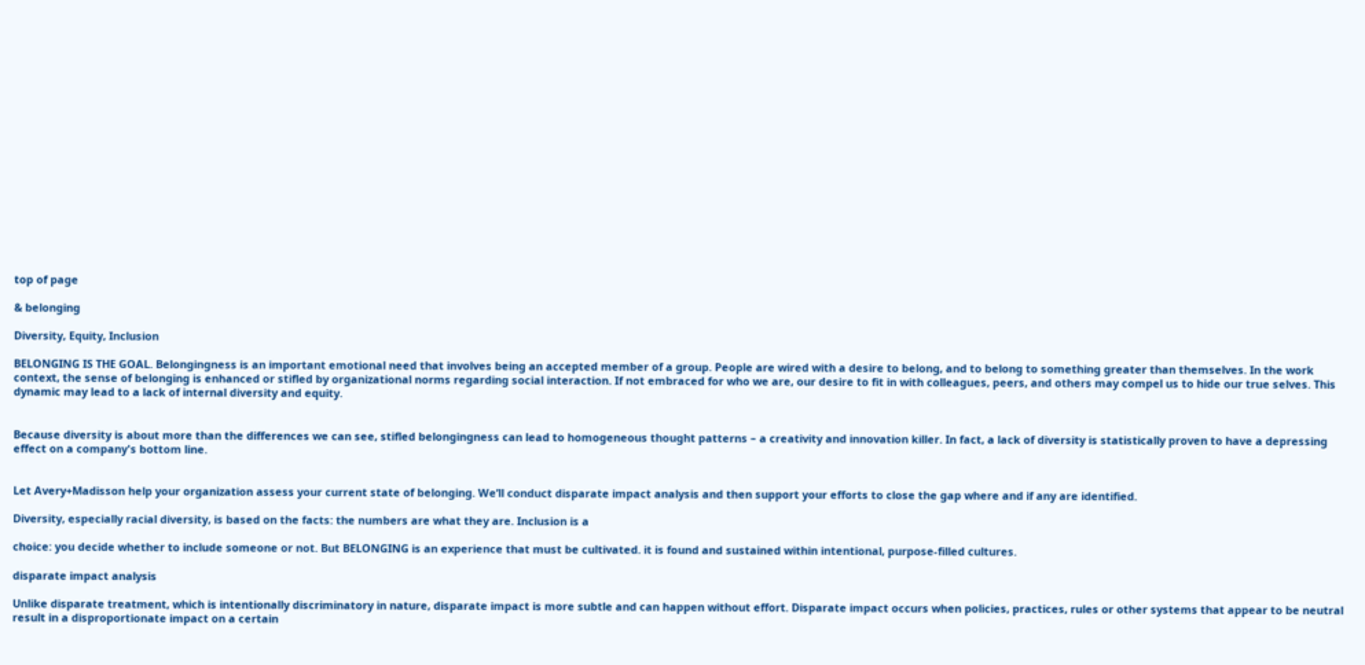top of page

& belonging

Diversity, Equity, Inclusion

BELONGING IS THE GOAL. Belongingness is an important emotional need that involves being an accepted member of a group. People are wired with a desire to belong, and to belong to something greater than themselves. In the work context, the sense of belonging is enhanced or stifled by organizational norms regarding social interaction. If not embraced for who we are, our desire to fit in with colleagues, peers, and others may compel us to hide our true selves. This dynamic may lead to a lack of internal diversity and equity.


Because diversity is about more than the differences we can see, stifled belongingness can lead to homogeneous thought patterns – a creativity and innovation killer. In fact, a lack of diversity is statistically proven to have a depressing effect on a company's bottom line.


Let Avery+Madisson help your organization assess your current state of belonging. We’ll conduct disparate impact analysis and then support your efforts to close the gap where and if any are identified.

Diversity, especially racial diversity, is based on the facts: the numbers are what they are. Inclusion is a

choice: you decide whether to include someone or not. But BELONGING is an experience that must be cultivated. it is found and sustained within intentional, purpose-filled cultures.

disparate impact analysis

Unlike disparate treatment, which is intentionally discriminatory in nature, disparate impact is more subtle and can happen without effort. Disparate impact occurs when policies, practices, rules or other systems that appear to be neutral result in a disproportionate impact on a certain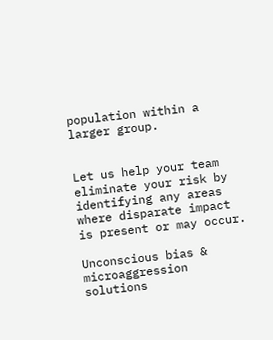population within a larger group.


Let us help your team eliminate your risk by identifying any areas where disparate impact is present or may occur.

Unconscious bias & microaggression solutions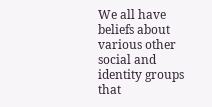We all have beliefs about various other social and identity groups that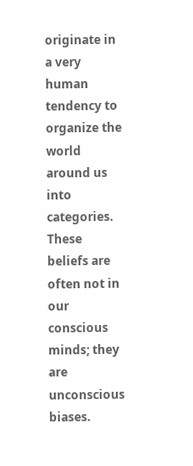originate in a very human tendency to organize the world around us into categories. These beliefs are often not in our conscious minds; they are unconscious biases.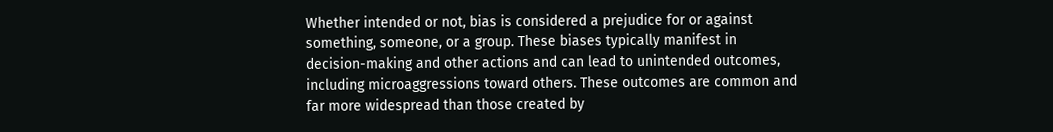Whether intended or not, bias is considered a prejudice for or against something, someone, or a group. These biases typically manifest in decision-making and other actions and can lead to unintended outcomes, including microaggressions toward others. These outcomes are common and far more widespread than those created by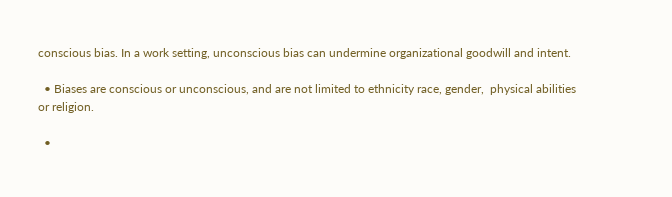conscious bias. In a work setting, unconscious bias can undermine organizational goodwill and intent.

  • Biases are conscious or unconscious, and are not limited to ethnicity race, gender,  physical abilities or religion.

  •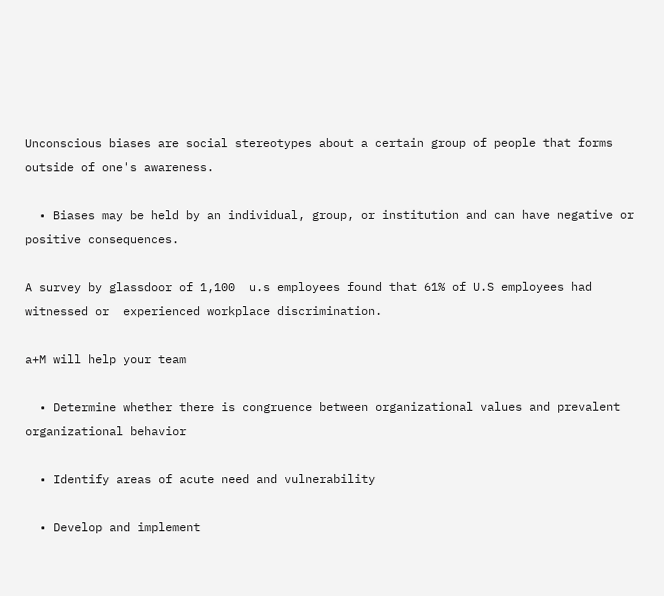Unconscious biases are social stereotypes about a certain group of people that forms outside of one's awareness.

  • Biases may be held by an individual, group, or institution and can have negative or positive consequences.

A survey by glassdoor of 1,100  u.s employees found that 61% of U.S employees had witnessed or  experienced workplace discrimination.

a+M will help your team

  • Determine whether there is congruence between organizational values and prevalent organizational behavior

  • Identify areas of acute need and vulnerability

  • Develop and implement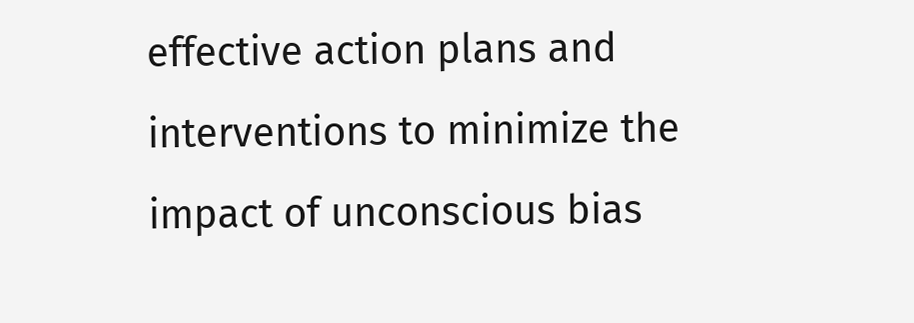effective action plans and interventions to minimize the impact of unconscious bias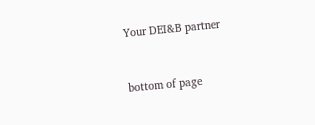Your DEI&B partner


bottom of page